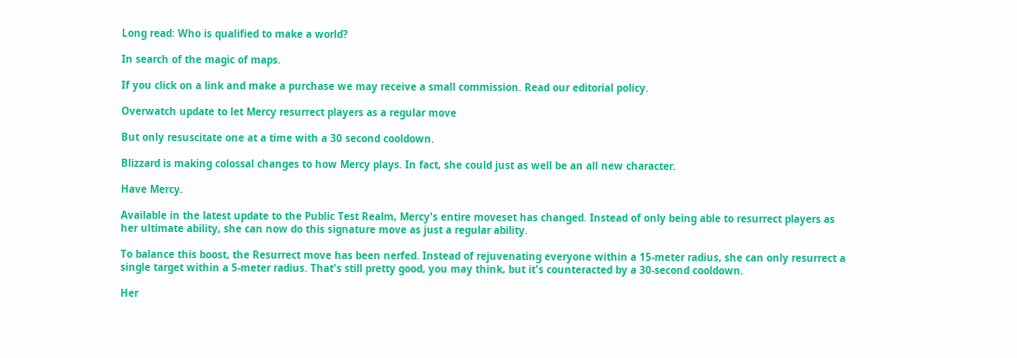Long read: Who is qualified to make a world?

In search of the magic of maps.

If you click on a link and make a purchase we may receive a small commission. Read our editorial policy.

Overwatch update to let Mercy resurrect players as a regular move

But only resuscitate one at a time with a 30 second cooldown.

Blizzard is making colossal changes to how Mercy plays. In fact, she could just as well be an all new character.

Have Mercy.

Available in the latest update to the Public Test Realm, Mercy's entire moveset has changed. Instead of only being able to resurrect players as her ultimate ability, she can now do this signature move as just a regular ability.

To balance this boost, the Resurrect move has been nerfed. Instead of rejuvenating everyone within a 15-meter radius, she can only resurrect a single target within a 5-meter radius. That's still pretty good, you may think, but it's counteracted by a 30-second cooldown.

Her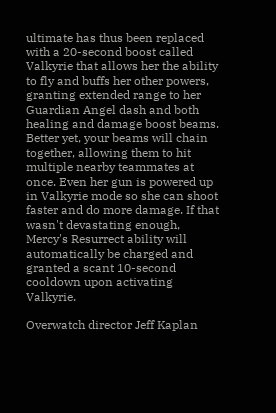ultimate has thus been replaced with a 20-second boost called Valkyrie that allows her the ability to fly and buffs her other powers, granting extended range to her Guardian Angel dash and both healing and damage boost beams. Better yet, your beams will chain together, allowing them to hit multiple nearby teammates at once. Even her gun is powered up in Valkyrie mode so she can shoot faster and do more damage. If that wasn't devastating enough, Mercy's Resurrect ability will automatically be charged and granted a scant 10-second cooldown upon activating Valkyrie.

Overwatch director Jeff Kaplan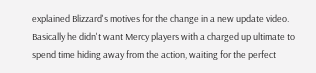explained Blizzard's motives for the change in a new update video. Basically he didn't want Mercy players with a charged up ultimate to spend time hiding away from the action, waiting for the perfect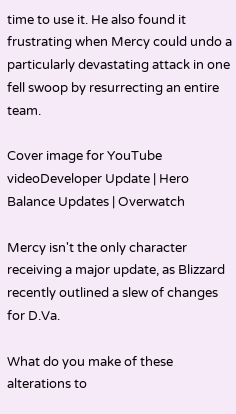time to use it. He also found it frustrating when Mercy could undo a particularly devastating attack in one fell swoop by resurrecting an entire team.

Cover image for YouTube videoDeveloper Update | Hero Balance Updates | Overwatch

Mercy isn't the only character receiving a major update, as Blizzard recently outlined a slew of changes for D.Va.

What do you make of these alterations to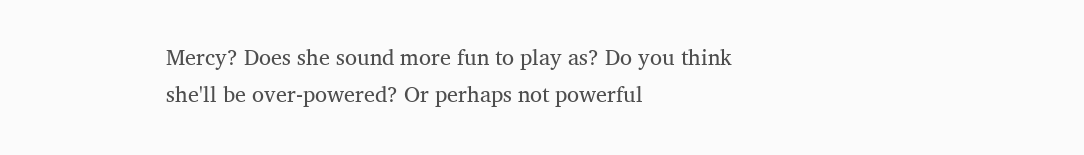Mercy? Does she sound more fun to play as? Do you think she'll be over-powered? Or perhaps not powerful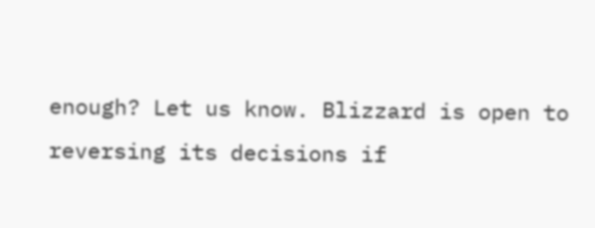enough? Let us know. Blizzard is open to reversing its decisions if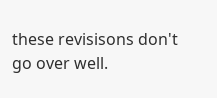these revisisons don't go over well.